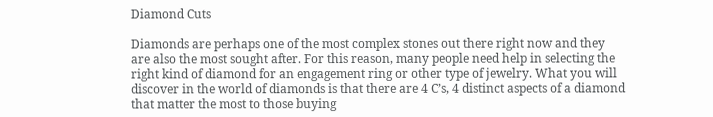Diamond Cuts

Diamonds are perhaps one of the most complex stones out there right now and they are also the most sought after. For this reason, many people need help in selecting the right kind of diamond for an engagement ring or other type of jewelry. What you will discover in the world of diamonds is that there are 4 C’s, 4 distinct aspects of a diamond that matter the most to those buying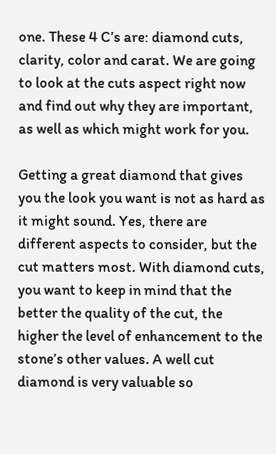one. These 4 C’s are: diamond cuts, clarity, color and carat. We are going to look at the cuts aspect right now and find out why they are important, as well as which might work for you.

Getting a great diamond that gives you the look you want is not as hard as it might sound. Yes, there are different aspects to consider, but the cut matters most. With diamond cuts, you want to keep in mind that the better the quality of the cut, the higher the level of enhancement to the stone’s other values. A well cut diamond is very valuable so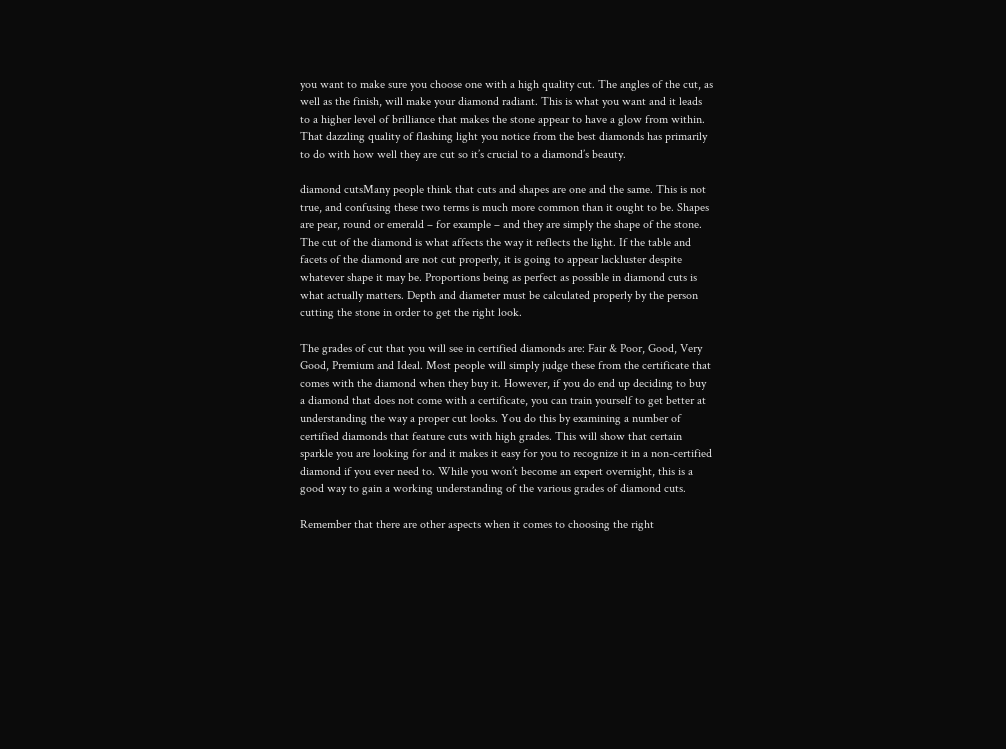you want to make sure you choose one with a high quality cut. The angles of the cut, as well as the finish, will make your diamond radiant. This is what you want and it leads to a higher level of brilliance that makes the stone appear to have a glow from within. That dazzling quality of flashing light you notice from the best diamonds has primarily to do with how well they are cut so it’s crucial to a diamond’s beauty.

diamond cutsMany people think that cuts and shapes are one and the same. This is not true, and confusing these two terms is much more common than it ought to be. Shapes are pear, round or emerald – for example – and they are simply the shape of the stone. The cut of the diamond is what affects the way it reflects the light. If the table and facets of the diamond are not cut properly, it is going to appear lackluster despite whatever shape it may be. Proportions being as perfect as possible in diamond cuts is what actually matters. Depth and diameter must be calculated properly by the person cutting the stone in order to get the right look.

The grades of cut that you will see in certified diamonds are: Fair & Poor, Good, Very Good, Premium and Ideal. Most people will simply judge these from the certificate that comes with the diamond when they buy it. However, if you do end up deciding to buy a diamond that does not come with a certificate, you can train yourself to get better at understanding the way a proper cut looks. You do this by examining a number of certified diamonds that feature cuts with high grades. This will show that certain sparkle you are looking for and it makes it easy for you to recognize it in a non-certified diamond if you ever need to. While you won’t become an expert overnight, this is a good way to gain a working understanding of the various grades of diamond cuts.

Remember that there are other aspects when it comes to choosing the right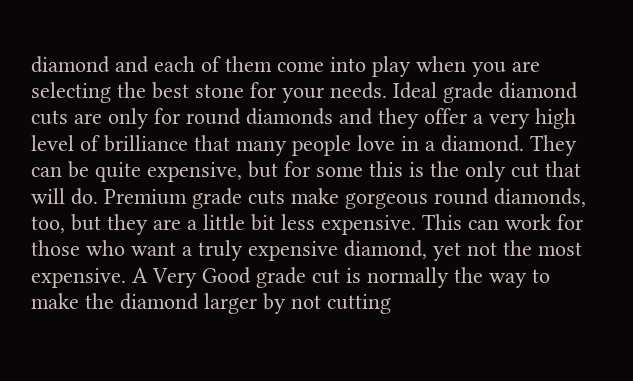diamond and each of them come into play when you are selecting the best stone for your needs. Ideal grade diamond cuts are only for round diamonds and they offer a very high level of brilliance that many people love in a diamond. They can be quite expensive, but for some this is the only cut that will do. Premium grade cuts make gorgeous round diamonds, too, but they are a little bit less expensive. This can work for those who want a truly expensive diamond, yet not the most expensive. A Very Good grade cut is normally the way to make the diamond larger by not cutting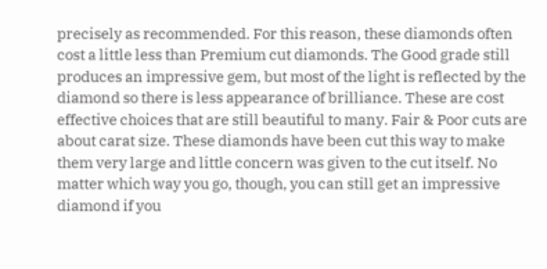precisely as recommended. For this reason, these diamonds often cost a little less than Premium cut diamonds. The Good grade still produces an impressive gem, but most of the light is reflected by the diamond so there is less appearance of brilliance. These are cost effective choices that are still beautiful to many. Fair & Poor cuts are about carat size. These diamonds have been cut this way to make them very large and little concern was given to the cut itself. No matter which way you go, though, you can still get an impressive diamond if you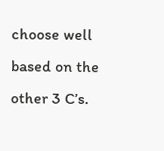choose well based on the other 3 C’s.